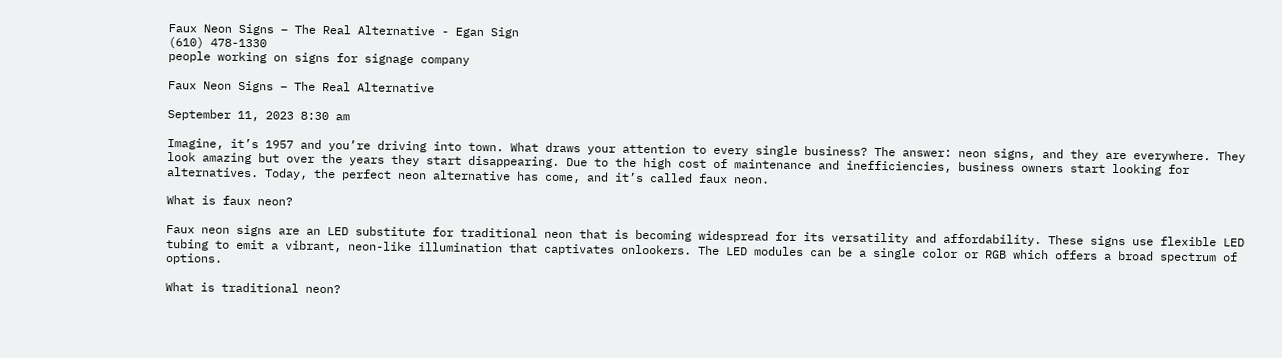Faux Neon Signs – The Real Alternative - Egan Sign
(610) 478-1330
people working on signs for signage company

Faux Neon Signs – The Real Alternative

September 11, 2023 8:30 am

Imagine, it’s 1957 and you’re driving into town. What draws your attention to every single business? The answer: neon signs, and they are everywhere. They look amazing but over the years they start disappearing. Due to the high cost of maintenance and inefficiencies, business owners start looking for alternatives. Today, the perfect neon alternative has come, and it’s called faux neon.

What is faux neon?

Faux neon signs are an LED substitute for traditional neon that is becoming widespread for its versatility and affordability. These signs use flexible LED tubing to emit a vibrant, neon-like illumination that captivates onlookers. The LED modules can be a single color or RGB which offers a broad spectrum of options.

What is traditional neon?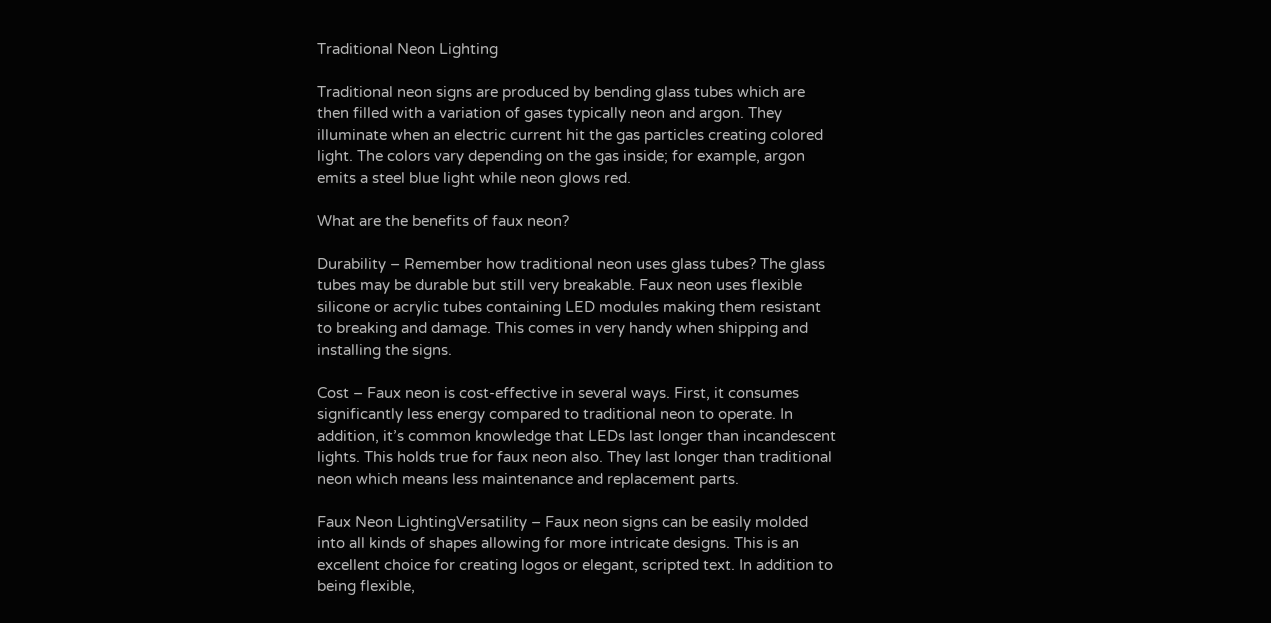Traditional Neon Lighting

Traditional neon signs are produced by bending glass tubes which are then filled with a variation of gases typically neon and argon. They illuminate when an electric current hit the gas particles creating colored light. The colors vary depending on the gas inside; for example, argon emits a steel blue light while neon glows red.

What are the benefits of faux neon?

Durability – Remember how traditional neon uses glass tubes? The glass tubes may be durable but still very breakable. Faux neon uses flexible silicone or acrylic tubes containing LED modules making them resistant to breaking and damage. This comes in very handy when shipping and installing the signs.

Cost – Faux neon is cost-effective in several ways. First, it consumes significantly less energy compared to traditional neon to operate. In addition, it’s common knowledge that LEDs last longer than incandescent lights. This holds true for faux neon also. They last longer than traditional neon which means less maintenance and replacement parts.

Faux Neon LightingVersatility – Faux neon signs can be easily molded into all kinds of shapes allowing for more intricate designs. This is an excellent choice for creating logos or elegant, scripted text. In addition to being flexible,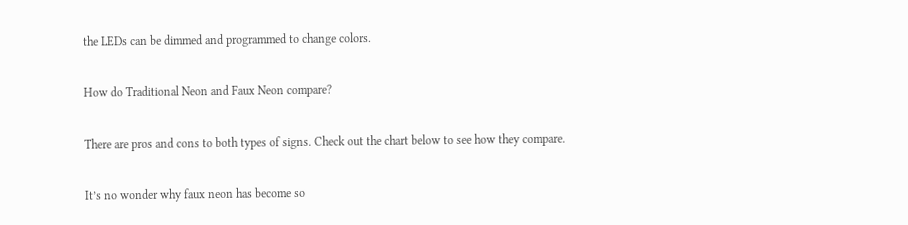the LEDs can be dimmed and programmed to change colors.

How do Traditional Neon and Faux Neon compare?

There are pros and cons to both types of signs. Check out the chart below to see how they compare.

It’s no wonder why faux neon has become so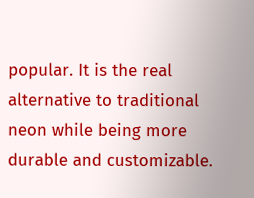popular. It is the real alternative to traditional neon while being more durable and customizable.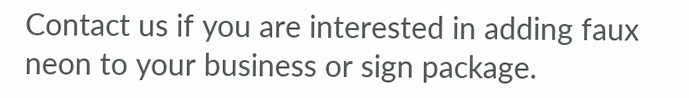Contact us if you are interested in adding faux neon to your business or sign package.